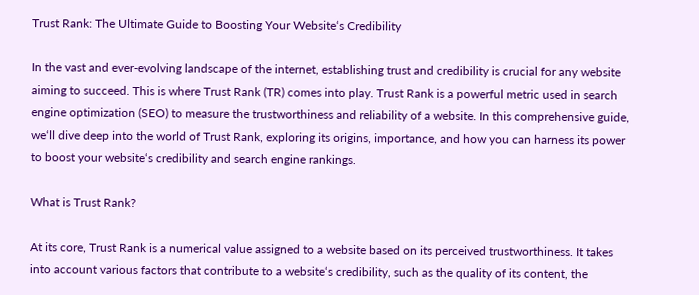Trust Rank: The Ultimate Guide to Boosting Your Website‘s Credibility

In the vast and ever-evolving landscape of the internet, establishing trust and credibility is crucial for any website aiming to succeed. This is where Trust Rank (TR) comes into play. Trust Rank is a powerful metric used in search engine optimization (SEO) to measure the trustworthiness and reliability of a website. In this comprehensive guide, we‘ll dive deep into the world of Trust Rank, exploring its origins, importance, and how you can harness its power to boost your website‘s credibility and search engine rankings.

What is Trust Rank?

At its core, Trust Rank is a numerical value assigned to a website based on its perceived trustworthiness. It takes into account various factors that contribute to a website‘s credibility, such as the quality of its content, the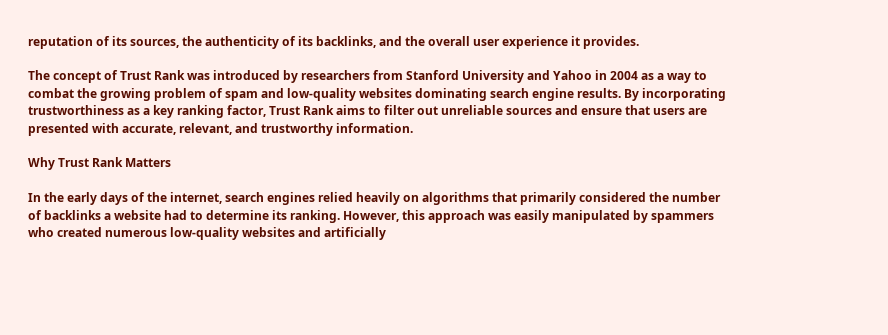reputation of its sources, the authenticity of its backlinks, and the overall user experience it provides.

The concept of Trust Rank was introduced by researchers from Stanford University and Yahoo in 2004 as a way to combat the growing problem of spam and low-quality websites dominating search engine results. By incorporating trustworthiness as a key ranking factor, Trust Rank aims to filter out unreliable sources and ensure that users are presented with accurate, relevant, and trustworthy information.

Why Trust Rank Matters

In the early days of the internet, search engines relied heavily on algorithms that primarily considered the number of backlinks a website had to determine its ranking. However, this approach was easily manipulated by spammers who created numerous low-quality websites and artificially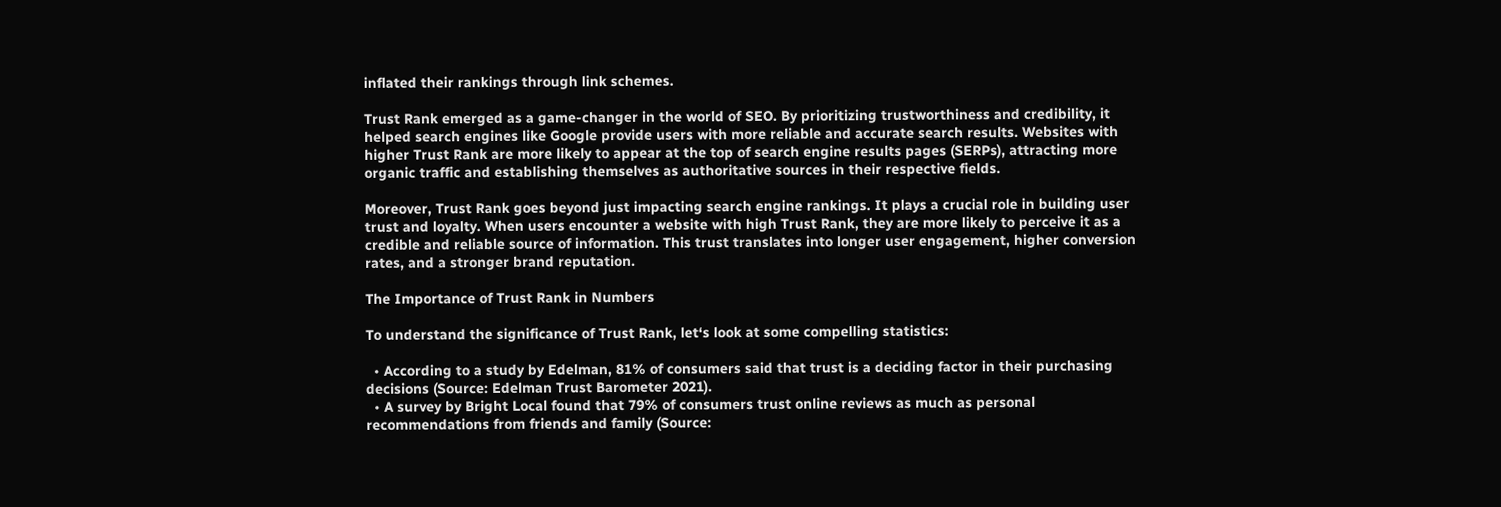inflated their rankings through link schemes.

Trust Rank emerged as a game-changer in the world of SEO. By prioritizing trustworthiness and credibility, it helped search engines like Google provide users with more reliable and accurate search results. Websites with higher Trust Rank are more likely to appear at the top of search engine results pages (SERPs), attracting more organic traffic and establishing themselves as authoritative sources in their respective fields.

Moreover, Trust Rank goes beyond just impacting search engine rankings. It plays a crucial role in building user trust and loyalty. When users encounter a website with high Trust Rank, they are more likely to perceive it as a credible and reliable source of information. This trust translates into longer user engagement, higher conversion rates, and a stronger brand reputation.

The Importance of Trust Rank in Numbers

To understand the significance of Trust Rank, let‘s look at some compelling statistics:

  • According to a study by Edelman, 81% of consumers said that trust is a deciding factor in their purchasing decisions (Source: Edelman Trust Barometer 2021).
  • A survey by Bright Local found that 79% of consumers trust online reviews as much as personal recommendations from friends and family (Source: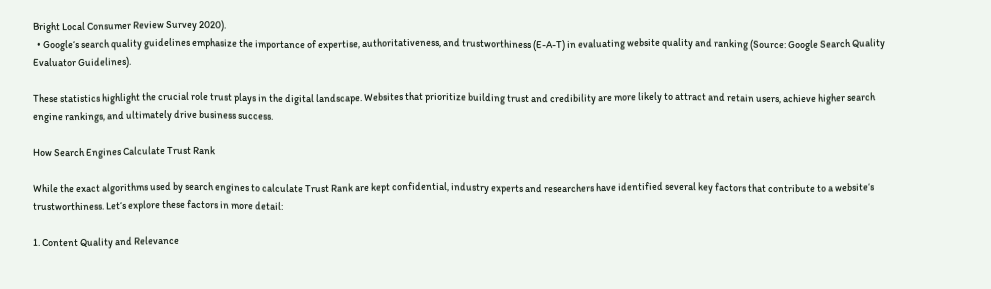Bright Local Consumer Review Survey 2020).
  • Google‘s search quality guidelines emphasize the importance of expertise, authoritativeness, and trustworthiness (E-A-T) in evaluating website quality and ranking (Source: Google Search Quality Evaluator Guidelines).

These statistics highlight the crucial role trust plays in the digital landscape. Websites that prioritize building trust and credibility are more likely to attract and retain users, achieve higher search engine rankings, and ultimately drive business success.

How Search Engines Calculate Trust Rank

While the exact algorithms used by search engines to calculate Trust Rank are kept confidential, industry experts and researchers have identified several key factors that contribute to a website‘s trustworthiness. Let‘s explore these factors in more detail:

1. Content Quality and Relevance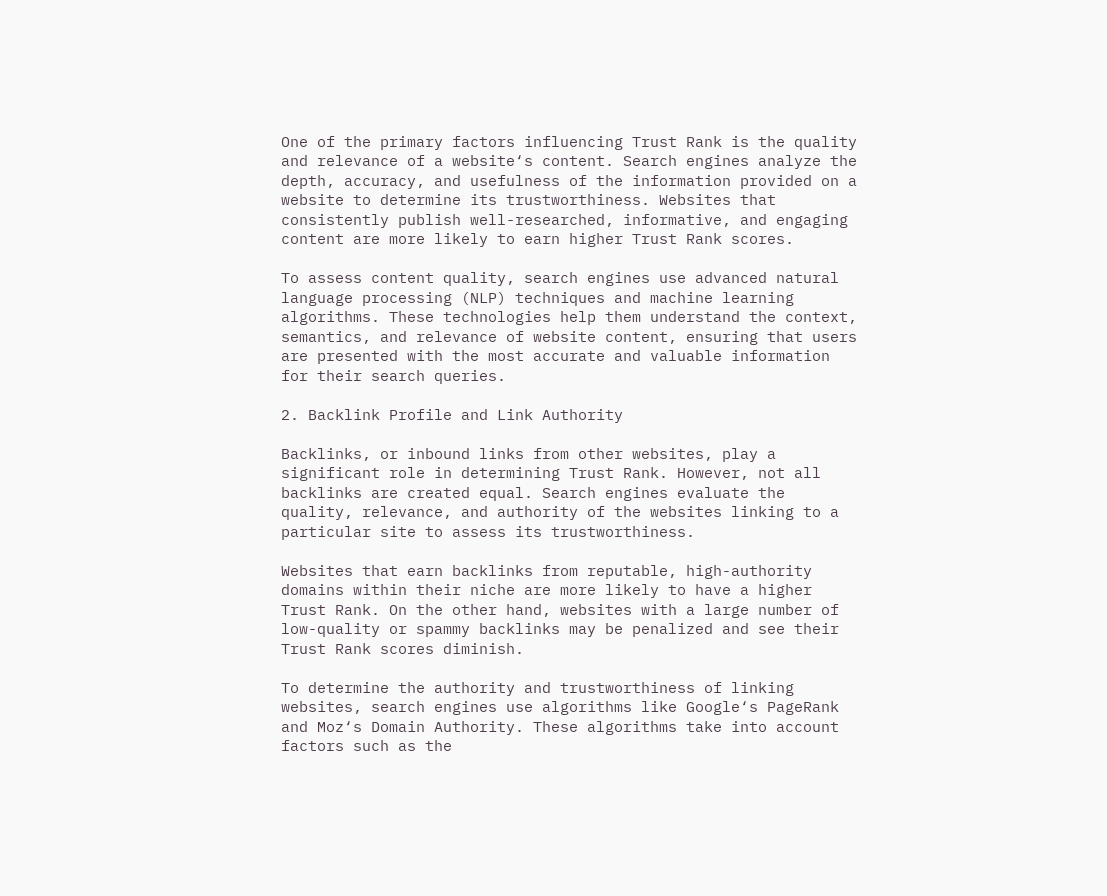One of the primary factors influencing Trust Rank is the quality and relevance of a website‘s content. Search engines analyze the depth, accuracy, and usefulness of the information provided on a website to determine its trustworthiness. Websites that consistently publish well-researched, informative, and engaging content are more likely to earn higher Trust Rank scores.

To assess content quality, search engines use advanced natural language processing (NLP) techniques and machine learning algorithms. These technologies help them understand the context, semantics, and relevance of website content, ensuring that users are presented with the most accurate and valuable information for their search queries.

2. Backlink Profile and Link Authority

Backlinks, or inbound links from other websites, play a significant role in determining Trust Rank. However, not all backlinks are created equal. Search engines evaluate the quality, relevance, and authority of the websites linking to a particular site to assess its trustworthiness.

Websites that earn backlinks from reputable, high-authority domains within their niche are more likely to have a higher Trust Rank. On the other hand, websites with a large number of low-quality or spammy backlinks may be penalized and see their Trust Rank scores diminish.

To determine the authority and trustworthiness of linking websites, search engines use algorithms like Google‘s PageRank and Moz‘s Domain Authority. These algorithms take into account factors such as the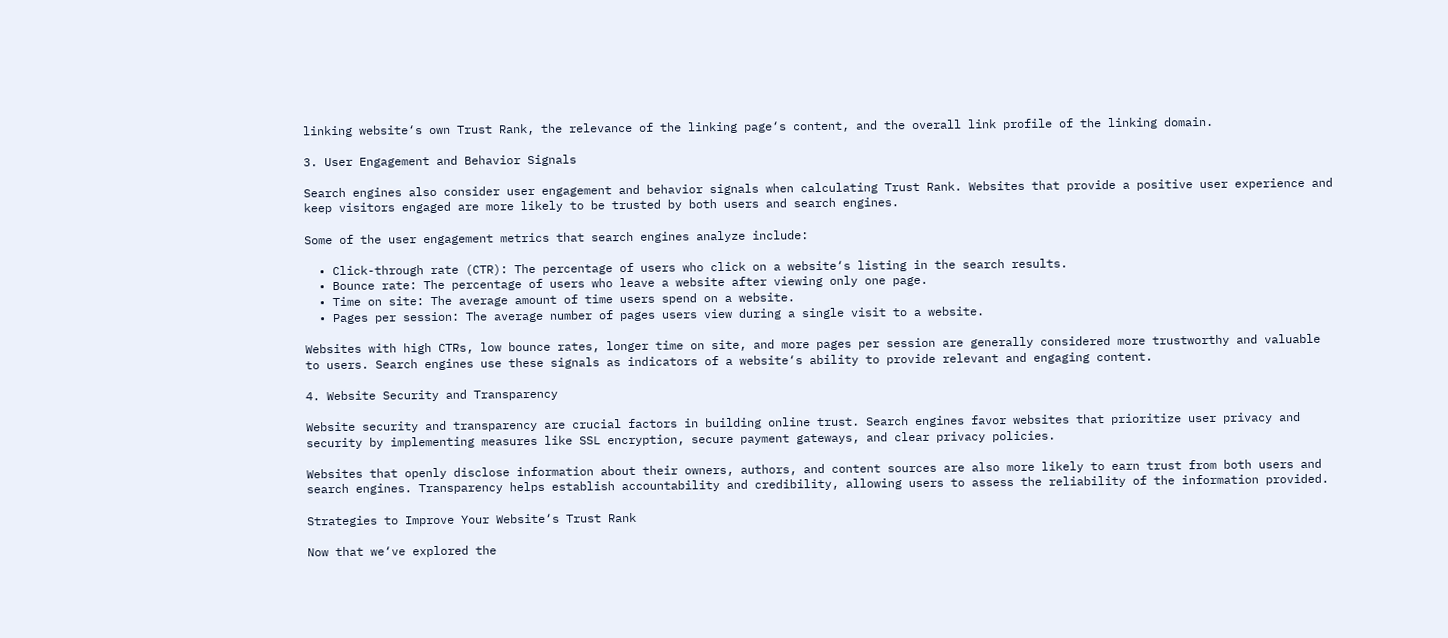linking website‘s own Trust Rank, the relevance of the linking page‘s content, and the overall link profile of the linking domain.

3. User Engagement and Behavior Signals

Search engines also consider user engagement and behavior signals when calculating Trust Rank. Websites that provide a positive user experience and keep visitors engaged are more likely to be trusted by both users and search engines.

Some of the user engagement metrics that search engines analyze include:

  • Click-through rate (CTR): The percentage of users who click on a website‘s listing in the search results.
  • Bounce rate: The percentage of users who leave a website after viewing only one page.
  • Time on site: The average amount of time users spend on a website.
  • Pages per session: The average number of pages users view during a single visit to a website.

Websites with high CTRs, low bounce rates, longer time on site, and more pages per session are generally considered more trustworthy and valuable to users. Search engines use these signals as indicators of a website‘s ability to provide relevant and engaging content.

4. Website Security and Transparency

Website security and transparency are crucial factors in building online trust. Search engines favor websites that prioritize user privacy and security by implementing measures like SSL encryption, secure payment gateways, and clear privacy policies.

Websites that openly disclose information about their owners, authors, and content sources are also more likely to earn trust from both users and search engines. Transparency helps establish accountability and credibility, allowing users to assess the reliability of the information provided.

Strategies to Improve Your Website‘s Trust Rank

Now that we‘ve explored the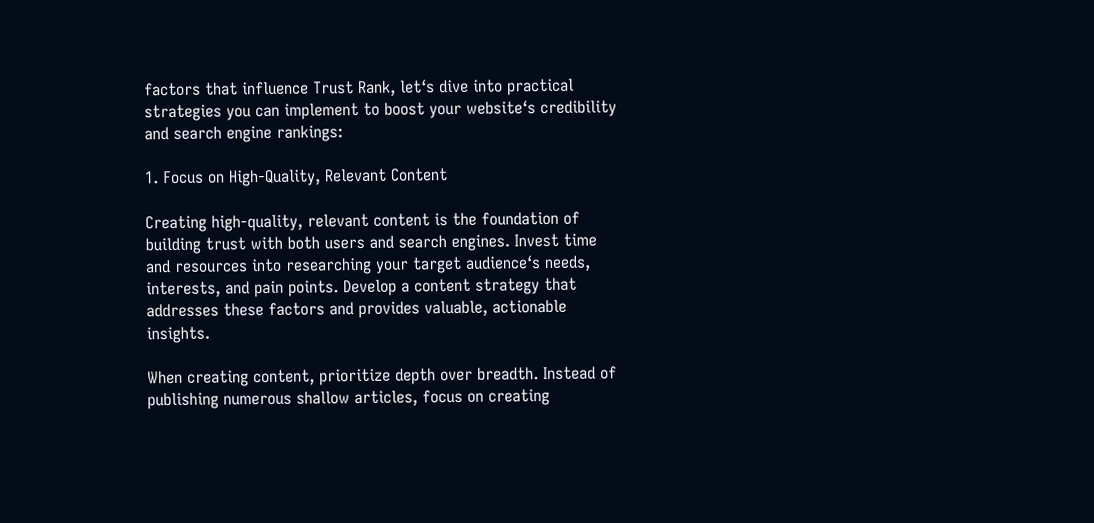factors that influence Trust Rank, let‘s dive into practical strategies you can implement to boost your website‘s credibility and search engine rankings:

1. Focus on High-Quality, Relevant Content

Creating high-quality, relevant content is the foundation of building trust with both users and search engines. Invest time and resources into researching your target audience‘s needs, interests, and pain points. Develop a content strategy that addresses these factors and provides valuable, actionable insights.

When creating content, prioritize depth over breadth. Instead of publishing numerous shallow articles, focus on creating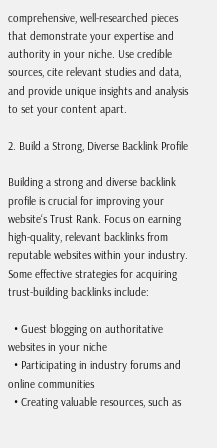comprehensive, well-researched pieces that demonstrate your expertise and authority in your niche. Use credible sources, cite relevant studies and data, and provide unique insights and analysis to set your content apart.

2. Build a Strong, Diverse Backlink Profile

Building a strong and diverse backlink profile is crucial for improving your website‘s Trust Rank. Focus on earning high-quality, relevant backlinks from reputable websites within your industry. Some effective strategies for acquiring trust-building backlinks include:

  • Guest blogging on authoritative websites in your niche
  • Participating in industry forums and online communities
  • Creating valuable resources, such as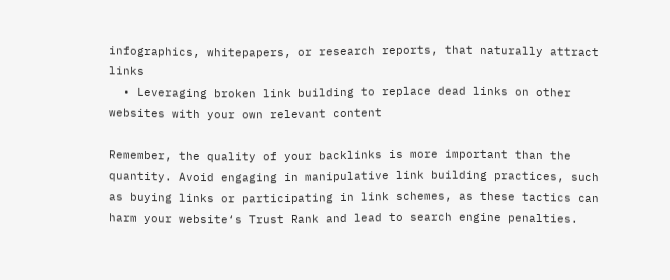infographics, whitepapers, or research reports, that naturally attract links
  • Leveraging broken link building to replace dead links on other websites with your own relevant content

Remember, the quality of your backlinks is more important than the quantity. Avoid engaging in manipulative link building practices, such as buying links or participating in link schemes, as these tactics can harm your website‘s Trust Rank and lead to search engine penalties.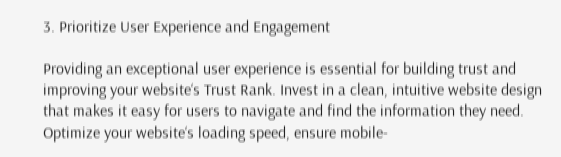3. Prioritize User Experience and Engagement

Providing an exceptional user experience is essential for building trust and improving your website‘s Trust Rank. Invest in a clean, intuitive website design that makes it easy for users to navigate and find the information they need. Optimize your website‘s loading speed, ensure mobile-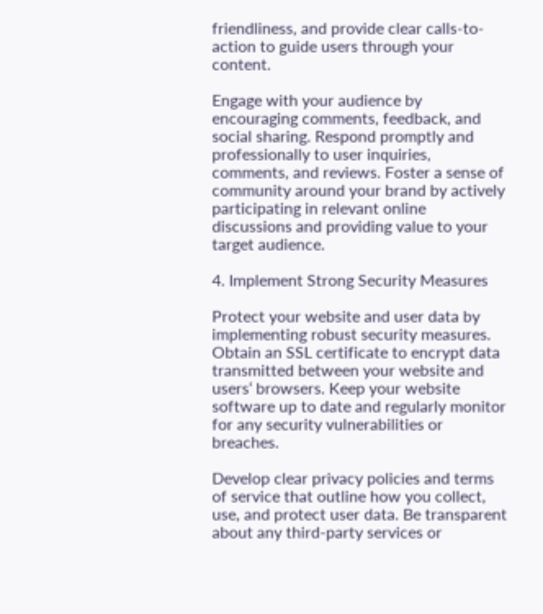friendliness, and provide clear calls-to-action to guide users through your content.

Engage with your audience by encouraging comments, feedback, and social sharing. Respond promptly and professionally to user inquiries, comments, and reviews. Foster a sense of community around your brand by actively participating in relevant online discussions and providing value to your target audience.

4. Implement Strong Security Measures

Protect your website and user data by implementing robust security measures. Obtain an SSL certificate to encrypt data transmitted between your website and users‘ browsers. Keep your website software up to date and regularly monitor for any security vulnerabilities or breaches.

Develop clear privacy policies and terms of service that outline how you collect, use, and protect user data. Be transparent about any third-party services or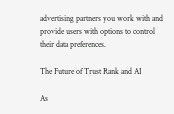advertising partners you work with and provide users with options to control their data preferences.

The Future of Trust Rank and AI

As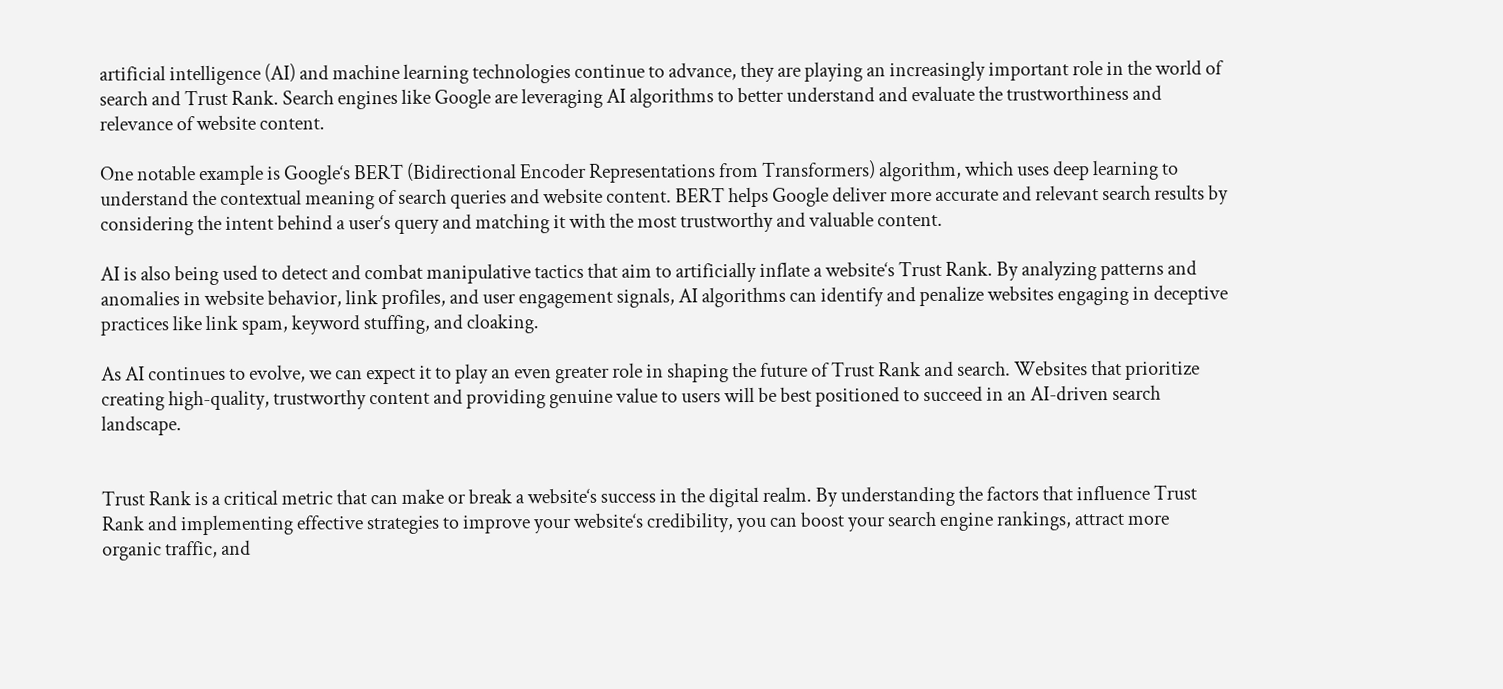artificial intelligence (AI) and machine learning technologies continue to advance, they are playing an increasingly important role in the world of search and Trust Rank. Search engines like Google are leveraging AI algorithms to better understand and evaluate the trustworthiness and relevance of website content.

One notable example is Google‘s BERT (Bidirectional Encoder Representations from Transformers) algorithm, which uses deep learning to understand the contextual meaning of search queries and website content. BERT helps Google deliver more accurate and relevant search results by considering the intent behind a user‘s query and matching it with the most trustworthy and valuable content.

AI is also being used to detect and combat manipulative tactics that aim to artificially inflate a website‘s Trust Rank. By analyzing patterns and anomalies in website behavior, link profiles, and user engagement signals, AI algorithms can identify and penalize websites engaging in deceptive practices like link spam, keyword stuffing, and cloaking.

As AI continues to evolve, we can expect it to play an even greater role in shaping the future of Trust Rank and search. Websites that prioritize creating high-quality, trustworthy content and providing genuine value to users will be best positioned to succeed in an AI-driven search landscape.


Trust Rank is a critical metric that can make or break a website‘s success in the digital realm. By understanding the factors that influence Trust Rank and implementing effective strategies to improve your website‘s credibility, you can boost your search engine rankings, attract more organic traffic, and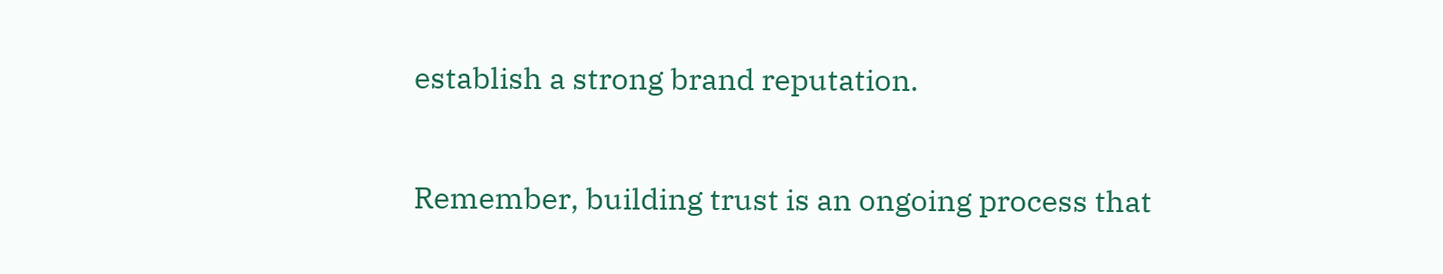establish a strong brand reputation.

Remember, building trust is an ongoing process that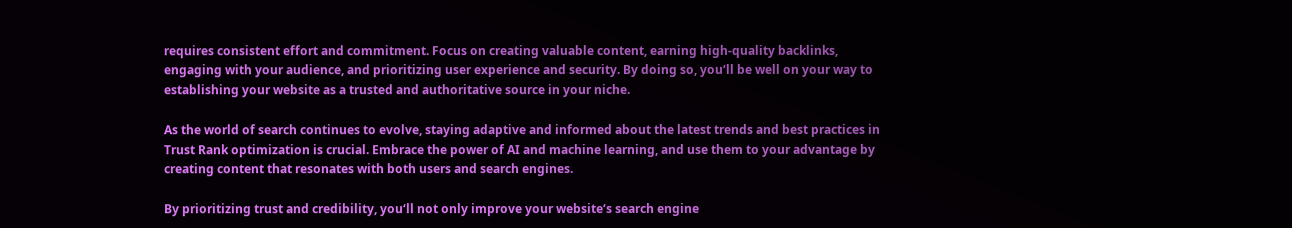requires consistent effort and commitment. Focus on creating valuable content, earning high-quality backlinks, engaging with your audience, and prioritizing user experience and security. By doing so, you‘ll be well on your way to establishing your website as a trusted and authoritative source in your niche.

As the world of search continues to evolve, staying adaptive and informed about the latest trends and best practices in Trust Rank optimization is crucial. Embrace the power of AI and machine learning, and use them to your advantage by creating content that resonates with both users and search engines.

By prioritizing trust and credibility, you‘ll not only improve your website‘s search engine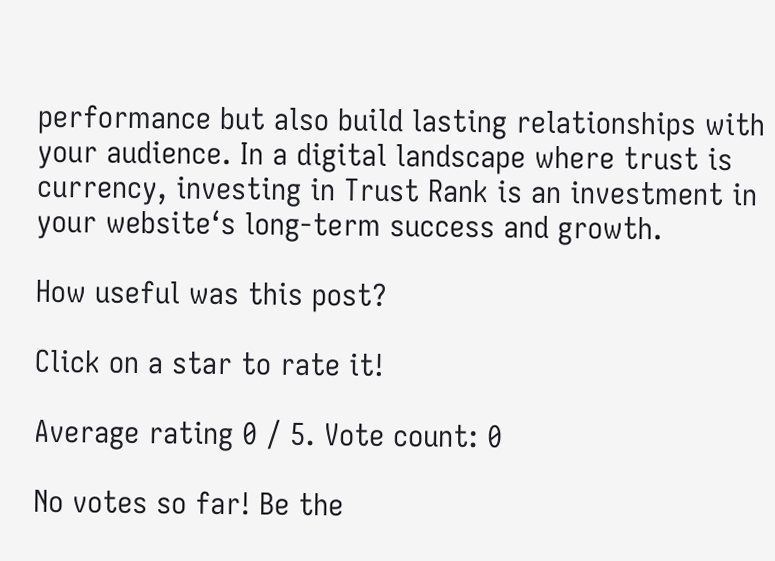performance but also build lasting relationships with your audience. In a digital landscape where trust is currency, investing in Trust Rank is an investment in your website‘s long-term success and growth.

How useful was this post?

Click on a star to rate it!

Average rating 0 / 5. Vote count: 0

No votes so far! Be the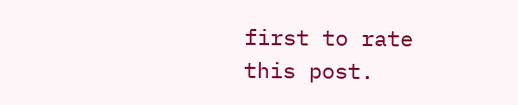first to rate this post.